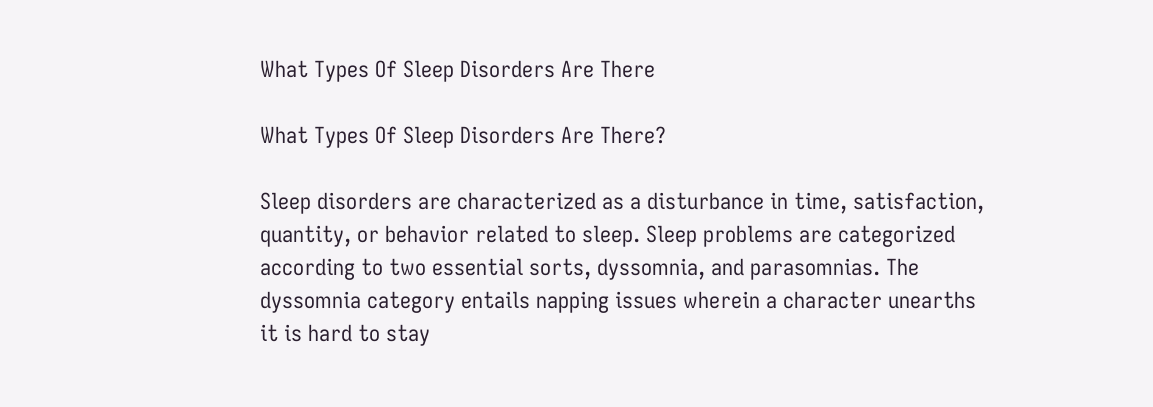What Types Of Sleep Disorders Are There

What Types Of Sleep Disorders Are There?

Sleep disorders are characterized as a disturbance in time, satisfaction, quantity, or behavior related to sleep. Sleep problems are categorized according to two essential sorts, dyssomnia, and parasomnias. The dyssomnia category entails napping issues wherein a character unearths it is hard to stay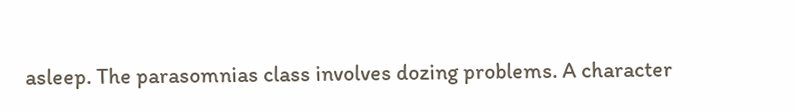asleep. The parasomnias class involves dozing problems. A character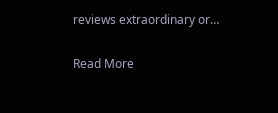reviews extraordinary or…

Read More